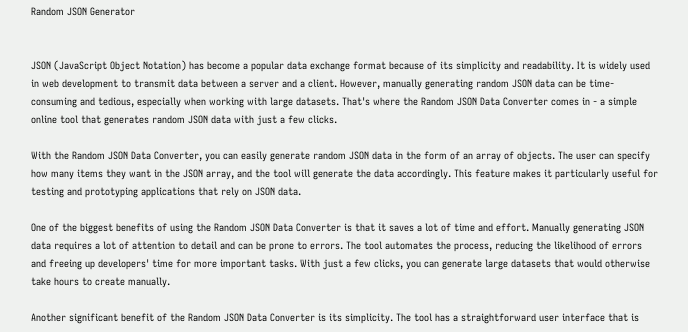Random JSON Generator


JSON (JavaScript Object Notation) has become a popular data exchange format because of its simplicity and readability. It is widely used in web development to transmit data between a server and a client. However, manually generating random JSON data can be time-consuming and tedious, especially when working with large datasets. That's where the Random JSON Data Converter comes in - a simple online tool that generates random JSON data with just a few clicks.

With the Random JSON Data Converter, you can easily generate random JSON data in the form of an array of objects. The user can specify how many items they want in the JSON array, and the tool will generate the data accordingly. This feature makes it particularly useful for testing and prototyping applications that rely on JSON data.

One of the biggest benefits of using the Random JSON Data Converter is that it saves a lot of time and effort. Manually generating JSON data requires a lot of attention to detail and can be prone to errors. The tool automates the process, reducing the likelihood of errors and freeing up developers' time for more important tasks. With just a few clicks, you can generate large datasets that would otherwise take hours to create manually.

Another significant benefit of the Random JSON Data Converter is its simplicity. The tool has a straightforward user interface that is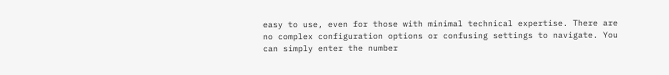easy to use, even for those with minimal technical expertise. There are no complex configuration options or confusing settings to navigate. You can simply enter the number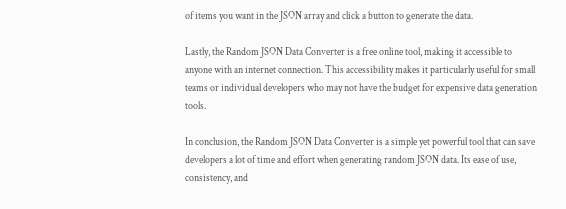of items you want in the JSON array and click a button to generate the data.

Lastly, the Random JSON Data Converter is a free online tool, making it accessible to anyone with an internet connection. This accessibility makes it particularly useful for small teams or individual developers who may not have the budget for expensive data generation tools.

In conclusion, the Random JSON Data Converter is a simple yet powerful tool that can save developers a lot of time and effort when generating random JSON data. Its ease of use, consistency, and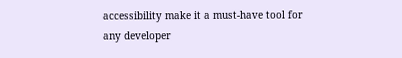accessibility make it a must-have tool for any developer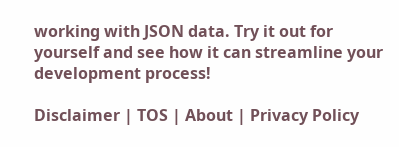working with JSON data. Try it out for yourself and see how it can streamline your development process!

Disclaimer | TOS | About | Privacy Policy